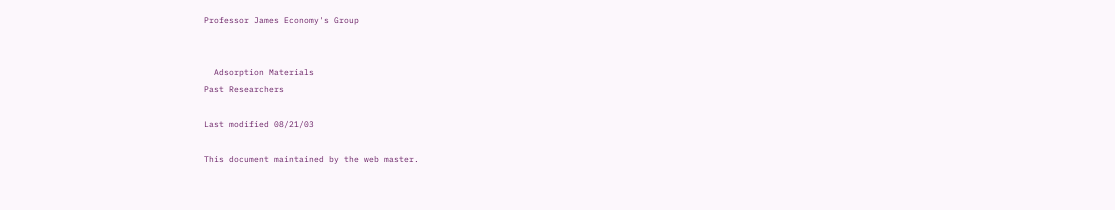Professor James Economy's Group


  Adsorption Materials
Past Researchers

Last modified 08/21/03

This document maintained by the web master.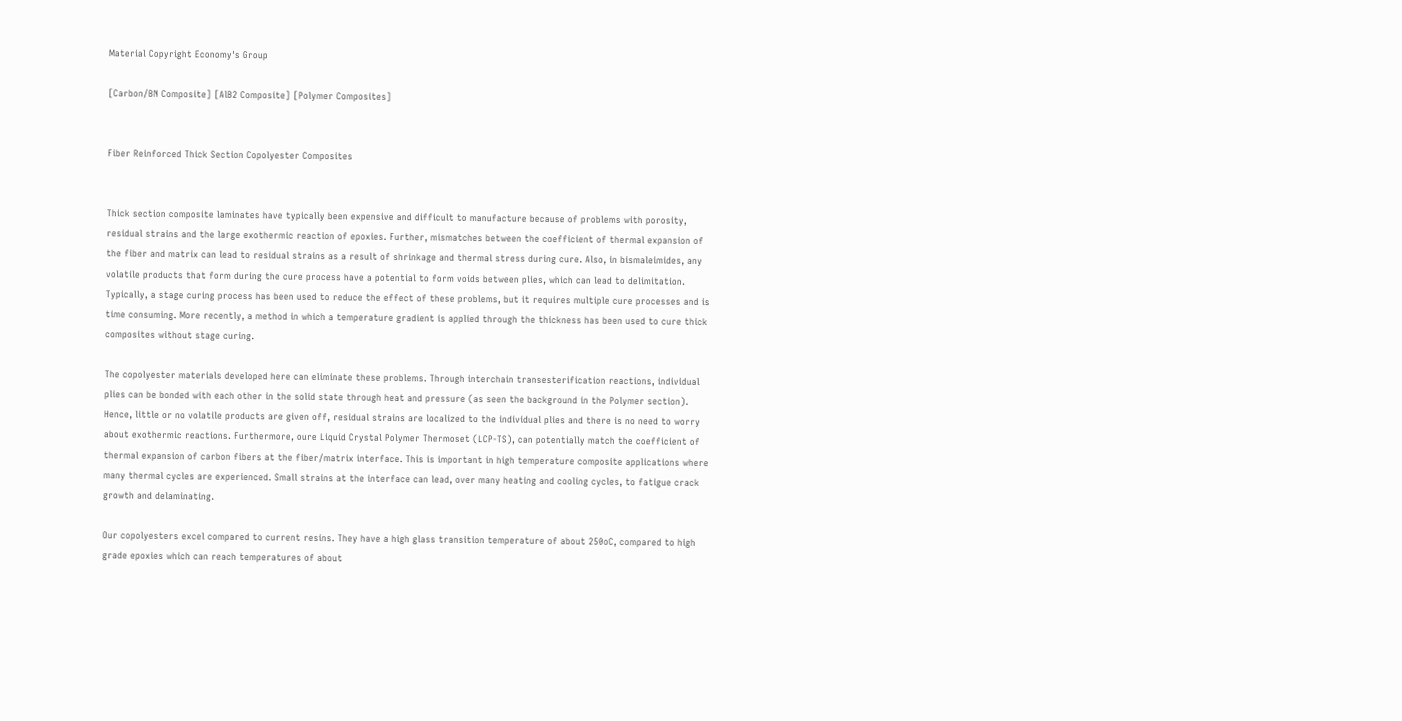Material Copyright Economy's Group

[Carbon/BN Composite] [AlB2 Composite] [Polymer Composites]


Fiber Reinforced Thick Section Copolyester Composites


Thick section composite laminates have typically been expensive and difficult to manufacture because of problems with porosity, residual strains and the large exothermic reaction of epoxies. Further, mismatches between the coefficient of thermal expansion of the fiber and matrix can lead to residual strains as a result of shrinkage and thermal stress during cure. Also, in bismaleimides, any volatile products that form during the cure process have a potential to form voids between plies, which can lead to delimitation. Typically, a stage curing process has been used to reduce the effect of these problems, but it requires multiple cure processes and is time consuming. More recently, a method in which a temperature gradient is applied through the thickness has been used to cure thick composites without stage curing.

The copolyester materials developed here can eliminate these problems. Through interchain transesterification reactions, individual plies can be bonded with each other in the solid state through heat and pressure (as seen the background in the Polymer section). Hence, little or no volatile products are given off, residual strains are localized to the individual plies and there is no need to worry about exothermic reactions. Furthermore, oure Liquid Crystal Polymer Thermoset (LCP-TS), can potentially match the coefficient of thermal expansion of carbon fibers at the fiber/matrix interface. This is important in high temperature composite applications where many thermal cycles are experienced. Small strains at the interface can lead, over many heating and cooling cycles, to fatigue crack growth and delaminating.

Our copolyesters excel compared to current resins. They have a high glass transition temperature of about 250oC, compared to high grade epoxies which can reach temperatures of about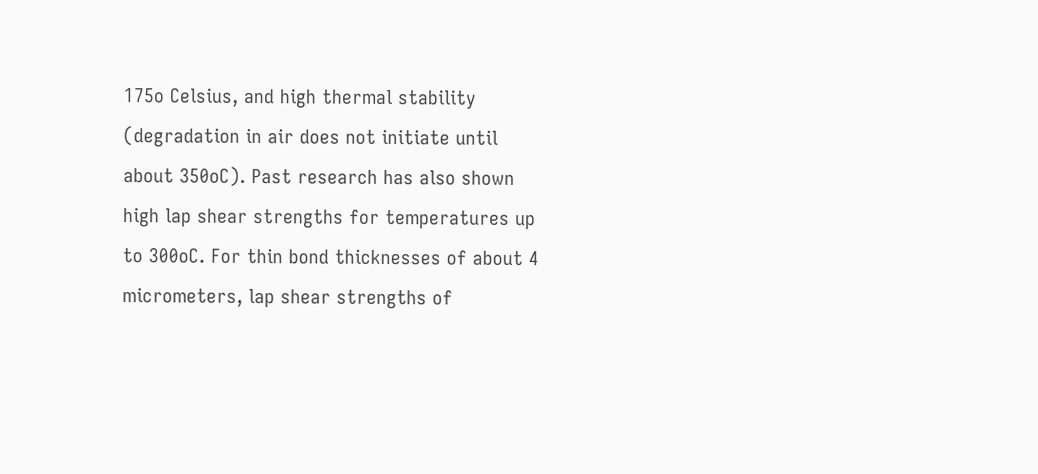175o Celsius, and high thermal stability (degradation in air does not initiate until about 350oC). Past research has also shown high lap shear strengths for temperatures up to 300oC. For thin bond thicknesses of about 4 micrometers, lap shear strengths of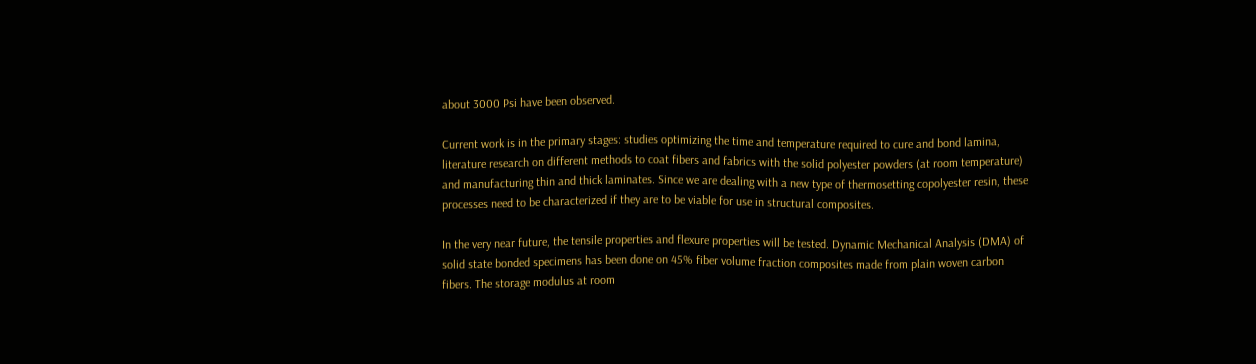about 3000 Psi have been observed.

Current work is in the primary stages: studies optimizing the time and temperature required to cure and bond lamina, literature research on different methods to coat fibers and fabrics with the solid polyester powders (at room temperature) and manufacturing thin and thick laminates. Since we are dealing with a new type of thermosetting copolyester resin, these processes need to be characterized if they are to be viable for use in structural composites.

In the very near future, the tensile properties and flexure properties will be tested. Dynamic Mechanical Analysis (DMA) of solid state bonded specimens has been done on 45% fiber volume fraction composites made from plain woven carbon fibers. The storage modulus at room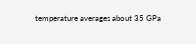temperature averages about 35 GPa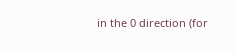in the 0 direction (for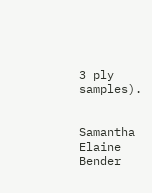3 ply samples).


Samantha Elaine Bender